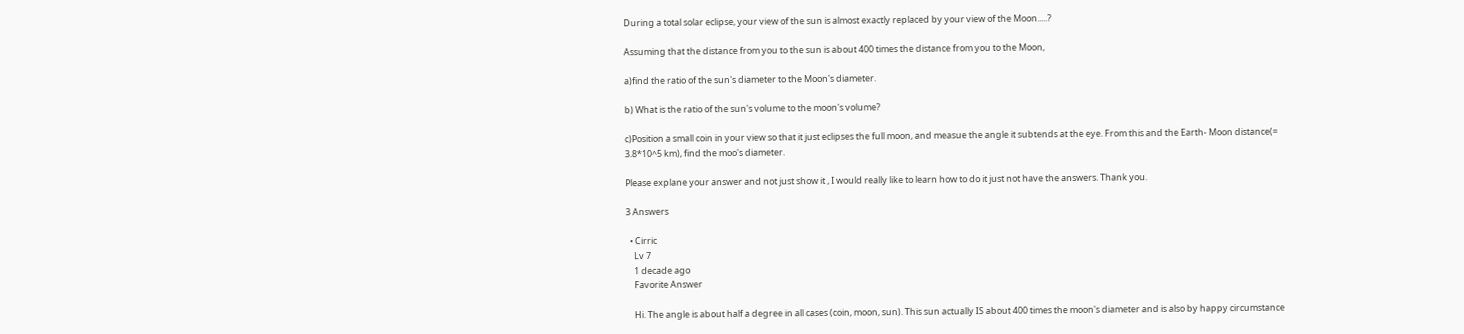During a total solar eclipse, your view of the sun is almost exactly replaced by your view of the Moon.....?

Assuming that the distance from you to the sun is about 400 times the distance from you to the Moon,

a)find the ratio of the sun's diameter to the Moon's diameter.

b) What is the ratio of the sun's volume to the moon's volume?

c)Position a small coin in your view so that it just eclipses the full moon, and measue the angle it subtends at the eye. From this and the Earth- Moon distance(= 3.8*10^5 km), find the moo's diameter.

Please explane your answer and not just show it , I would really like to learn how to do it just not have the answers. Thank you.

3 Answers

  • Cirric
    Lv 7
    1 decade ago
    Favorite Answer

    Hi. The angle is about half a degree in all cases (coin, moon, sun). This sun actually IS about 400 times the moon's diameter and is also by happy circumstance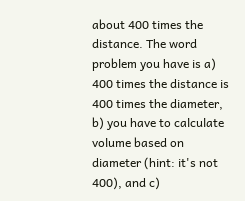about 400 times the distance. The word problem you have is a) 400 times the distance is 400 times the diameter, b) you have to calculate volume based on diameter (hint: it's not 400), and c)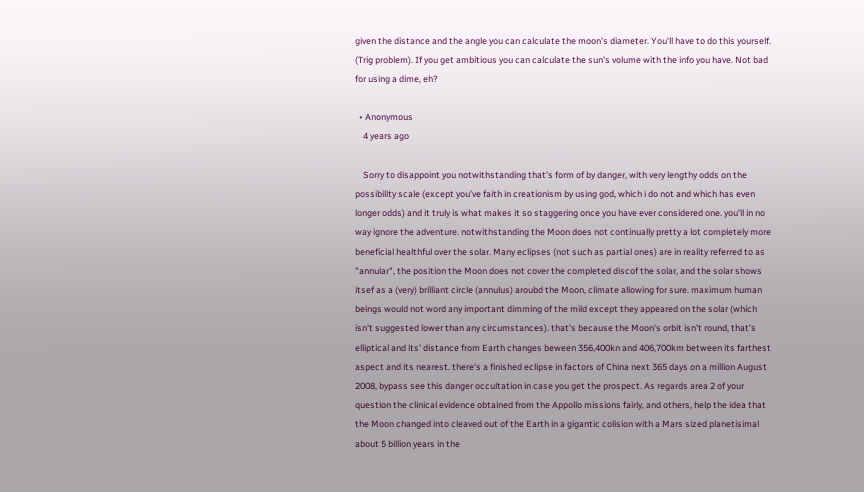given the distance and the angle you can calculate the moon's diameter. You'll have to do this yourself. (Trig problem). If you get ambitious you can calculate the sun's volume with the info you have. Not bad for using a dime, eh?

  • Anonymous
    4 years ago

    Sorry to disappoint you notwithstanding that's form of by danger, with very lengthy odds on the possibility scale (except you've faith in creationism by using god, which i do not and which has even longer odds) and it truly is what makes it so staggering once you have ever considered one. you'll in no way ignore the adventure. notwithstanding the Moon does not continually pretty a lot completely more beneficial healthful over the solar. Many eclipses (not such as partial ones) are in reality referred to as "annular", the position the Moon does not cover the completed discof the solar, and the solar shows itsef as a (very) brilliant circle (annulus) aroubd the Moon, climate allowing for sure. maximum human beings would not word any important dimming of the mild except they appeared on the solar (which isn't suggested lower than any circumstances). that's because the Moon's orbit isn't round, that's elliptical and its' distance from Earth changes beween 356,400kn and 406,700km between its farthest aspect and its nearest. there's a finished eclipse in factors of China next 365 days on a million August 2008, bypass see this danger occultation in case you get the prospect. As regards area 2 of your question the clinical evidence obtained from the Appollo missions fairly, and others, help the idea that the Moon changed into cleaved out of the Earth in a gigantic colision with a Mars sized planetisimal about 5 billion years in the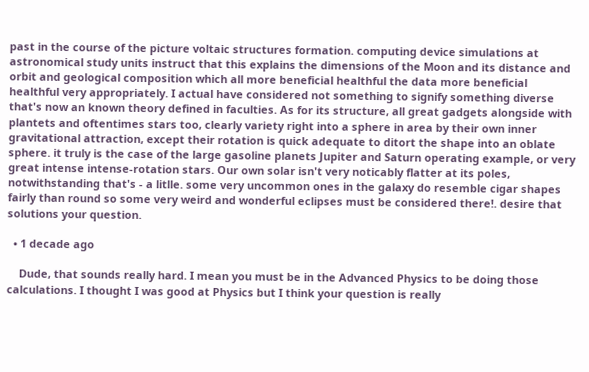past in the course of the picture voltaic structures formation. computing device simulations at astronomical study units instruct that this explains the dimensions of the Moon and its distance and orbit and geological composition which all more beneficial healthful the data more beneficial healthful very appropriately. I actual have considered not something to signify something diverse that's now an known theory defined in faculties. As for its structure, all great gadgets alongside with plantets and oftentimes stars too, clearly variety right into a sphere in area by their own inner gravitational attraction, except their rotation is quick adequate to ditort the shape into an oblate sphere. it truly is the case of the large gasoline planets Jupiter and Saturn operating example, or very great intense intense-rotation stars. Our own solar isn't very noticably flatter at its poles, notwithstanding that's - a litlle. some very uncommon ones in the galaxy do resemble cigar shapes fairly than round so some very weird and wonderful eclipses must be considered there!. desire that solutions your question.

  • 1 decade ago

    Dude, that sounds really hard. I mean you must be in the Advanced Physics to be doing those calculations. I thought I was good at Physics but I think your question is really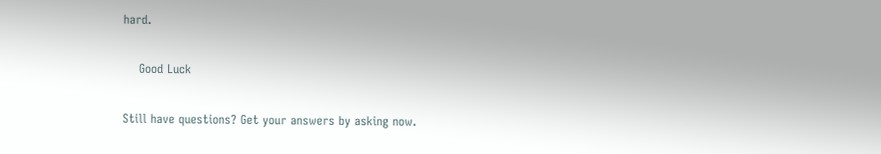hard.

    Good Luck

Still have questions? Get your answers by asking now.